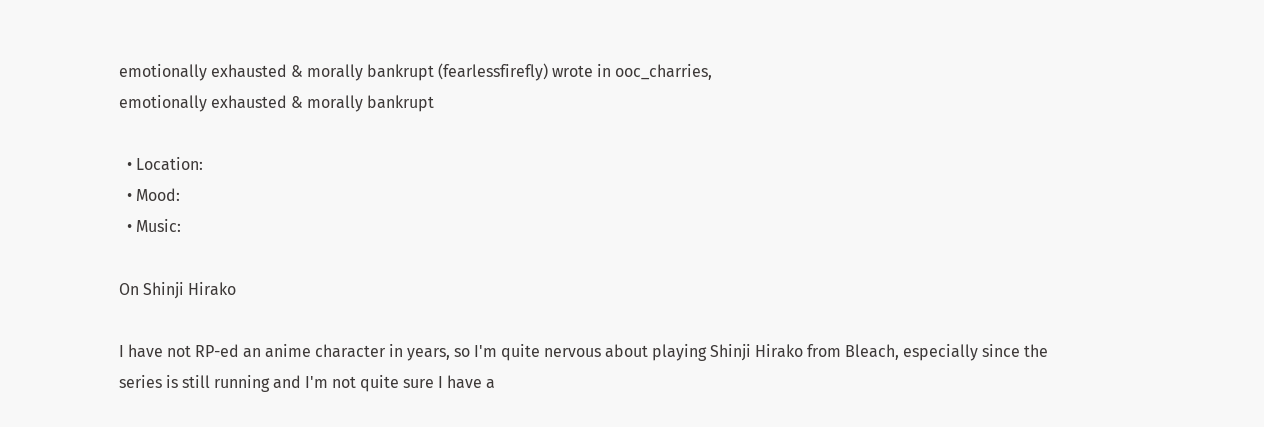emotionally exhausted & morally bankrupt (fearlessfirefly) wrote in ooc_charries,
emotionally exhausted & morally bankrupt

  • Location:
  • Mood:
  • Music:

On Shinji Hirako

I have not RP-ed an anime character in years, so I'm quite nervous about playing Shinji Hirako from Bleach, especially since the series is still running and I'm not quite sure I have a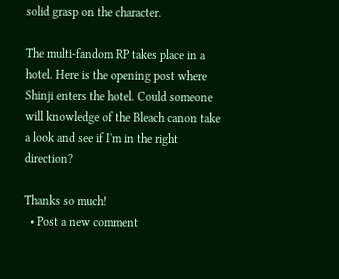solid grasp on the character.

The multi-fandom RP takes place in a hotel. Here is the opening post where Shinji enters the hotel. Could someone will knowledge of the Bleach canon take a look and see if I'm in the right direction?

Thanks so much!
  • Post a new comment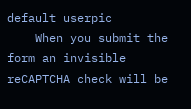default userpic
    When you submit the form an invisible reCAPTCHA check will be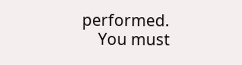performed.
    You must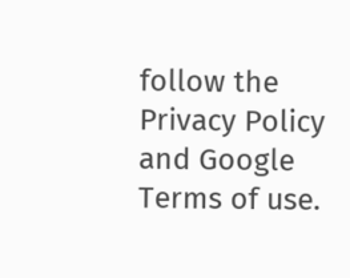follow the Privacy Policy and Google Terms of use.